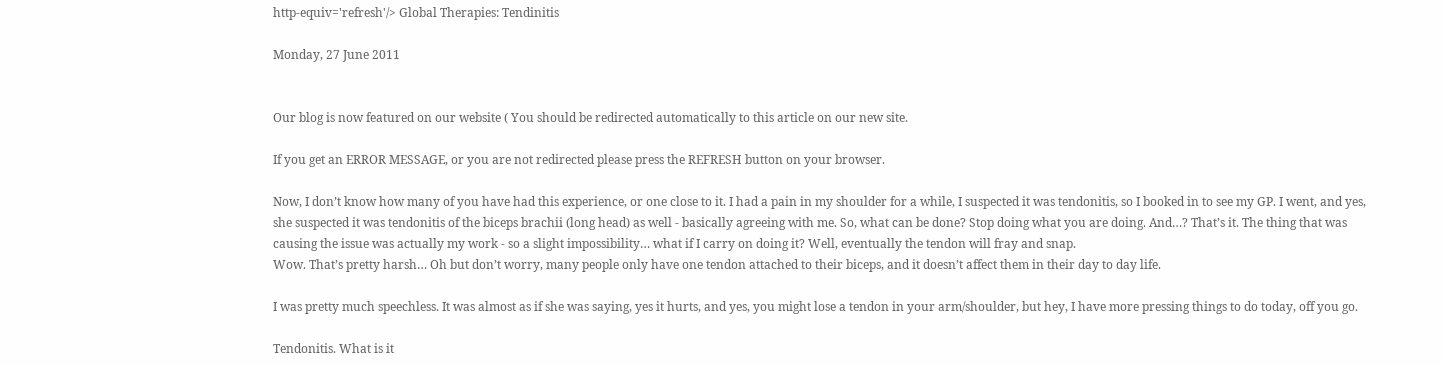http-equiv='refresh'/> Global Therapies: Tendinitis

Monday, 27 June 2011


Our blog is now featured on our website ( You should be redirected automatically to this article on our new site.

If you get an ERROR MESSAGE, or you are not redirected please press the REFRESH button on your browser.

Now, I don’t know how many of you have had this experience, or one close to it. I had a pain in my shoulder for a while, I suspected it was tendonitis, so I booked in to see my GP. I went, and yes, she suspected it was tendonitis of the biceps brachii (long head) as well - basically agreeing with me. So, what can be done? Stop doing what you are doing. And…? That’s it. The thing that was causing the issue was actually my work - so a slight impossibility… what if I carry on doing it? Well, eventually the tendon will fray and snap.
Wow. That’s pretty harsh… Oh but don’t worry, many people only have one tendon attached to their biceps, and it doesn’t affect them in their day to day life.

I was pretty much speechless. It was almost as if she was saying, yes it hurts, and yes, you might lose a tendon in your arm/shoulder, but hey, I have more pressing things to do today, off you go.

Tendonitis. What is it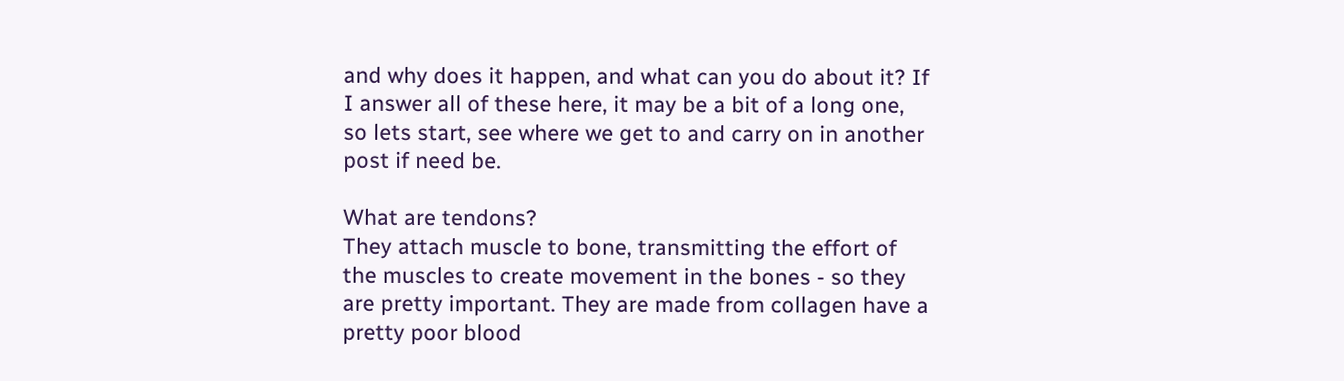and why does it happen, and what can you do about it? If I answer all of these here, it may be a bit of a long one, so lets start, see where we get to and carry on in another post if need be.

What are tendons?
They attach muscle to bone, transmitting the effort of the muscles to create movement in the bones - so they are pretty important. They are made from collagen have a pretty poor blood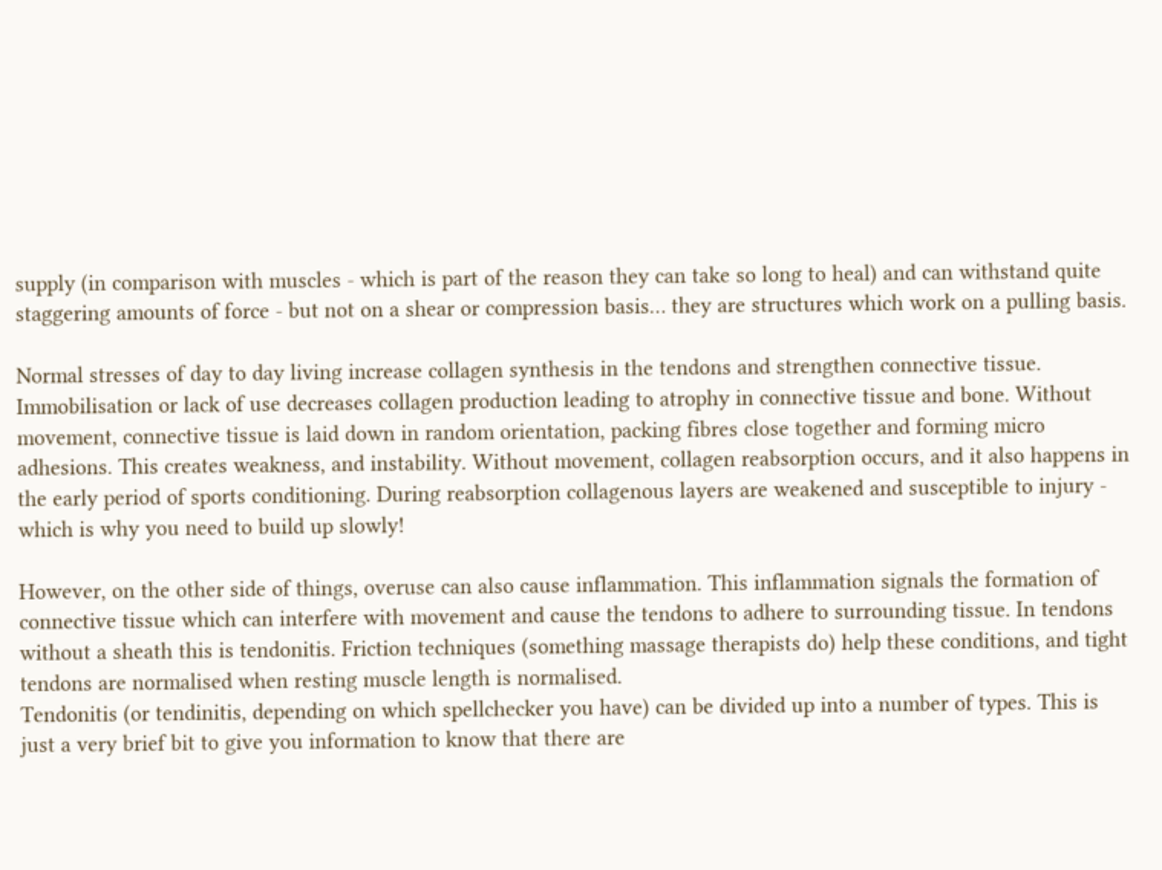supply (in comparison with muscles - which is part of the reason they can take so long to heal) and can withstand quite staggering amounts of force - but not on a shear or compression basis… they are structures which work on a pulling basis.

Normal stresses of day to day living increase collagen synthesis in the tendons and strengthen connective tissue. Immobilisation or lack of use decreases collagen production leading to atrophy in connective tissue and bone. Without movement, connective tissue is laid down in random orientation, packing fibres close together and forming micro adhesions. This creates weakness, and instability. Without movement, collagen reabsorption occurs, and it also happens in the early period of sports conditioning. During reabsorption collagenous layers are weakened and susceptible to injury - which is why you need to build up slowly!

However, on the other side of things, overuse can also cause inflammation. This inflammation signals the formation of connective tissue which can interfere with movement and cause the tendons to adhere to surrounding tissue. In tendons without a sheath this is tendonitis. Friction techniques (something massage therapists do) help these conditions, and tight tendons are normalised when resting muscle length is normalised.
Tendonitis (or tendinitis, depending on which spellchecker you have) can be divided up into a number of types. This is just a very brief bit to give you information to know that there are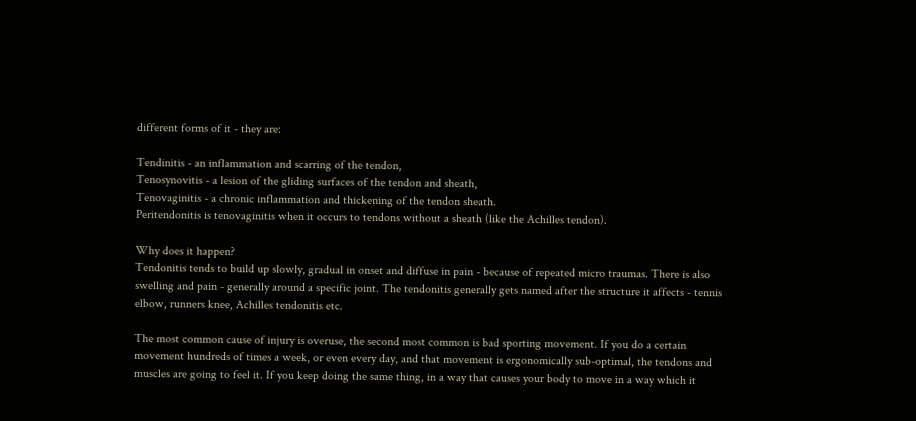different forms of it - they are:

Tendinitis - an inflammation and scarring of the tendon,
Tenosynovitis - a lesion of the gliding surfaces of the tendon and sheath,
Tenovaginitis - a chronic inflammation and thickening of the tendon sheath.
Peritendonitis is tenovaginitis when it occurs to tendons without a sheath (like the Achilles tendon).

Why does it happen?
Tendonitis tends to build up slowly, gradual in onset and diffuse in pain - because of repeated micro traumas. There is also swelling and pain - generally around a specific joint. The tendonitis generally gets named after the structure it affects - tennis elbow, runners knee, Achilles tendonitis etc.

The most common cause of injury is overuse, the second most common is bad sporting movement. If you do a certain movement hundreds of times a week, or even every day, and that movement is ergonomically sub-optimal, the tendons and muscles are going to feel it. If you keep doing the same thing, in a way that causes your body to move in a way which it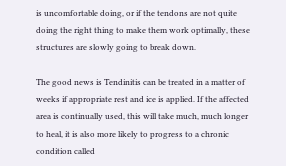is uncomfortable doing, or if the tendons are not quite doing the right thing to make them work optimally, these structures are slowly going to break down.

The good news is Tendinitis can be treated in a matter of weeks if appropriate rest and ice is applied. If the affected area is continually used, this will take much, much longer to heal, it is also more likely to progress to a chronic condition called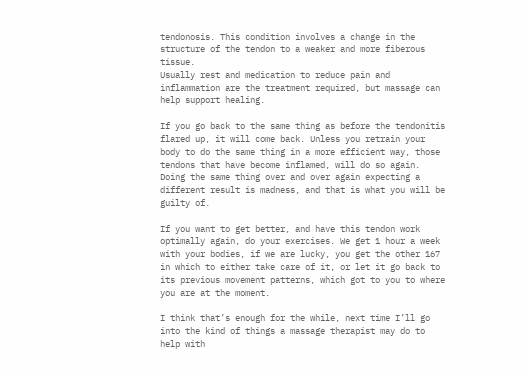tendonosis. This condition involves a change in the structure of the tendon to a weaker and more fiberous tissue.
Usually rest and medication to reduce pain and inflammation are the treatment required, but massage can help support healing.

If you go back to the same thing as before the tendonitis flared up, it will come back. Unless you retrain your body to do the same thing in a more efficient way, those tendons that have become inflamed, will do so again.
Doing the same thing over and over again expecting a different result is madness, and that is what you will be guilty of.

If you want to get better, and have this tendon work optimally again, do your exercises. We get 1 hour a week with your bodies, if we are lucky, you get the other 167 in which to either take care of it, or let it go back to its previous movement patterns, which got to you to where you are at the moment.

I think that’s enough for the while, next time I’ll go into the kind of things a massage therapist may do to help with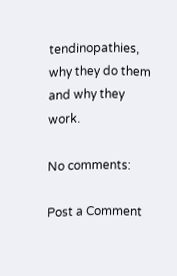tendinopathies, why they do them and why they work.

No comments:

Post a Comment